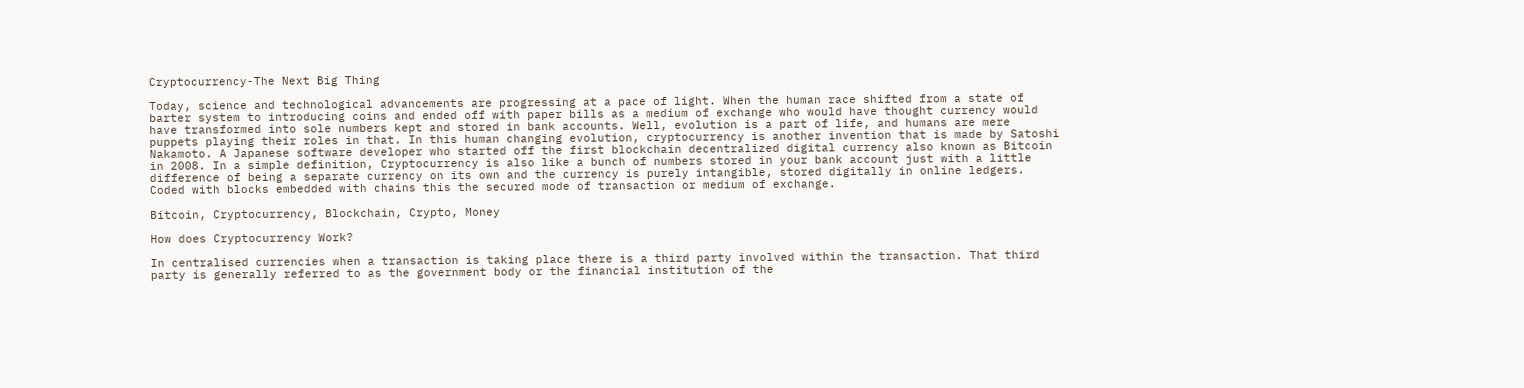Cryptocurrency-The Next Big Thing

Today, science and technological advancements are progressing at a pace of light. When the human race shifted from a state of barter system to introducing coins and ended off with paper bills as a medium of exchange who would have thought currency would have transformed into sole numbers kept and stored in bank accounts. Well, evolution is a part of life, and humans are mere puppets playing their roles in that. In this human changing evolution, cryptocurrency is another invention that is made by Satoshi Nakamoto. A Japanese software developer who started off the first blockchain decentralized digital currency also known as Bitcoin in 2008. In a simple definition, Cryptocurrency is also like a bunch of numbers stored in your bank account just with a little difference of being a separate currency on its own and the currency is purely intangible, stored digitally in online ledgers. Coded with blocks embedded with chains this the secured mode of transaction or medium of exchange.

Bitcoin, Cryptocurrency, Blockchain, Crypto, Money

How does Cryptocurrency Work?

In centralised currencies when a transaction is taking place there is a third party involved within the transaction. That third party is generally referred to as the government body or the financial institution of the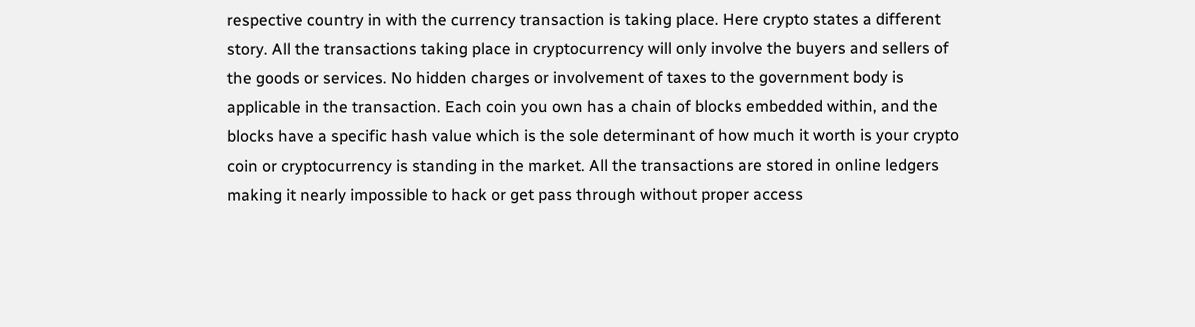respective country in with the currency transaction is taking place. Here crypto states a different story. All the transactions taking place in cryptocurrency will only involve the buyers and sellers of the goods or services. No hidden charges or involvement of taxes to the government body is applicable in the transaction. Each coin you own has a chain of blocks embedded within, and the blocks have a specific hash value which is the sole determinant of how much it worth is your crypto coin or cryptocurrency is standing in the market. All the transactions are stored in online ledgers making it nearly impossible to hack or get pass through without proper access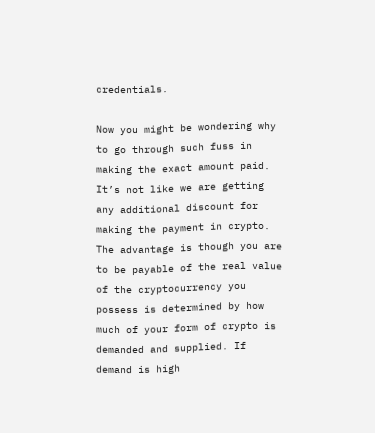credentials.

Now you might be wondering why to go through such fuss in making the exact amount paid. It’s not like we are getting any additional discount for making the payment in crypto. The advantage is though you are to be payable of the real value of the cryptocurrency you possess is determined by how much of your form of crypto is demanded and supplied. If demand is high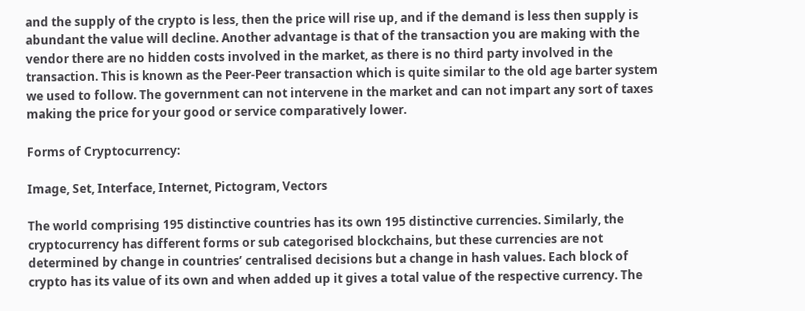and the supply of the crypto is less, then the price will rise up, and if the demand is less then supply is abundant the value will decline. Another advantage is that of the transaction you are making with the vendor there are no hidden costs involved in the market, as there is no third party involved in the transaction. This is known as the Peer-Peer transaction which is quite similar to the old age barter system we used to follow. The government can not intervene in the market and can not impart any sort of taxes making the price for your good or service comparatively lower.

Forms of Cryptocurrency:

Image, Set, Interface, Internet, Pictogram, Vectors

The world comprising 195 distinctive countries has its own 195 distinctive currencies. Similarly, the cryptocurrency has different forms or sub categorised blockchains, but these currencies are not determined by change in countries’ centralised decisions but a change in hash values. Each block of crypto has its value of its own and when added up it gives a total value of the respective currency. The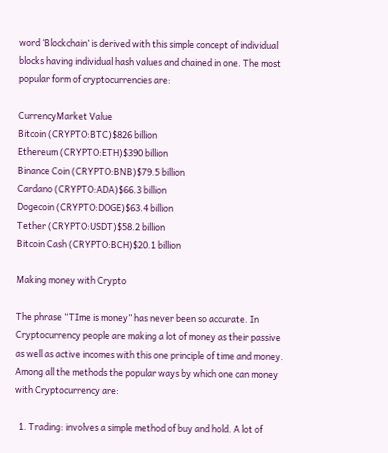word ‘Blockchain’ is derived with this simple concept of individual blocks having individual hash values and chained in one. The most popular form of cryptocurrencies are:

CurrencyMarket Value
Bitcoin (CRYPTO:BTC)$826 billion
Ethereum (CRYPTO:ETH)$390 billion
Binance Coin (CRYPTO:BNB)$79.5 billion
Cardano (CRYPTO:ADA)$66.3 billion
Dogecoin (CRYPTO:DOGE)$63.4 billion
Tether (CRYPTO:USDT)$58.2 billion
Bitcoin Cash (CRYPTO:BCH)$20.1 billion

Making money with Crypto

The phrase “TIme is money” has never been so accurate. In Cryptocurrency people are making a lot of money as their passive as well as active incomes with this one principle of time and money. Among all the methods the popular ways by which one can money with Cryptocurrency are:

  1. Trading: involves a simple method of buy and hold. A lot of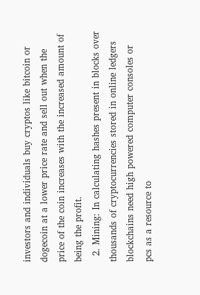investors and individuals buy cryptos like bitcoin or dogecoin at a lower price rate and sell out when the price of the coin increases with the increased amount of being the profit.
  2. Mining: In calculating hashes present in blocks over thousands of cryptocurrencies stored in online ledgers blockchains need high powered computer consoles or pcs as a resource to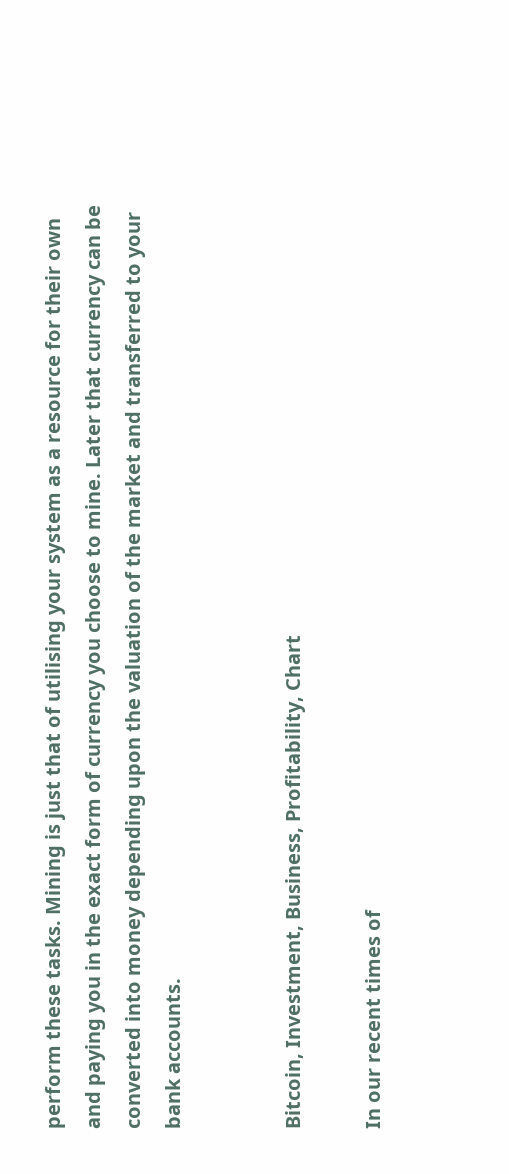perform these tasks. Mining is just that of utilising your system as a resource for their own and paying you in the exact form of currency you choose to mine. Later that currency can be converted into money depending upon the valuation of the market and transferred to your bank accounts.


Bitcoin, Investment, Business, Profitability, Chart

In our recent times of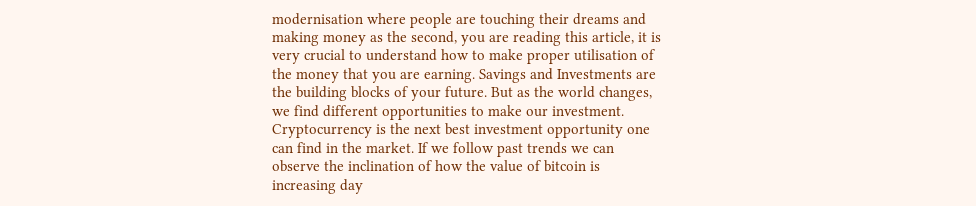modernisation where people are touching their dreams and making money as the second, you are reading this article, it is very crucial to understand how to make proper utilisation of the money that you are earning. Savings and Investments are the building blocks of your future. But as the world changes, we find different opportunities to make our investment. Cryptocurrency is the next best investment opportunity one can find in the market. If we follow past trends we can observe the inclination of how the value of bitcoin is increasing day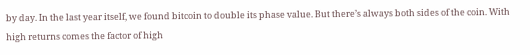by day. In the last year itself, we found bitcoin to double its phase value. But there’s always both sides of the coin. With high returns comes the factor of high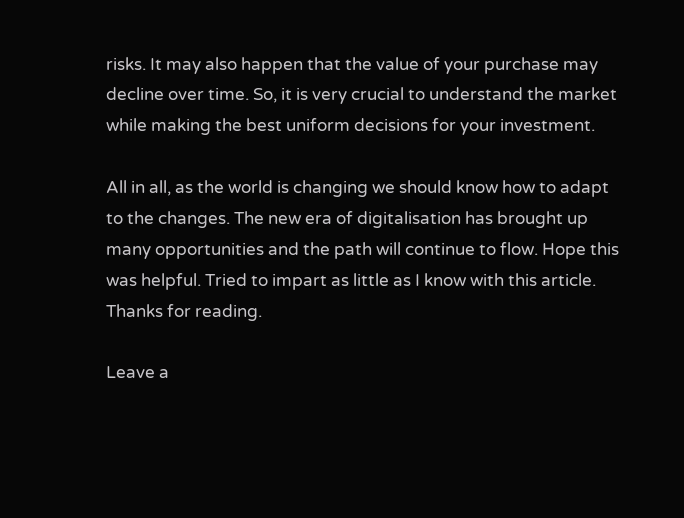risks. It may also happen that the value of your purchase may decline over time. So, it is very crucial to understand the market while making the best uniform decisions for your investment.

All in all, as the world is changing we should know how to adapt to the changes. The new era of digitalisation has brought up many opportunities and the path will continue to flow. Hope this was helpful. Tried to impart as little as I know with this article. Thanks for reading.

Leave a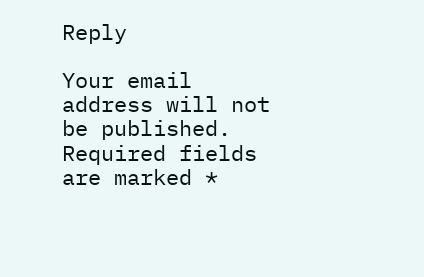Reply

Your email address will not be published. Required fields are marked *